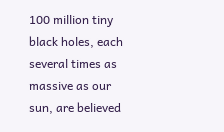100 million tiny black holes, each several times as massive as our sun, are believed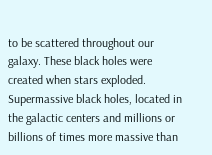to be scattered throughout our galaxy. These black holes were created when stars exploded. Supermassive black holes, located in the galactic centers and millions or billions of times more massive than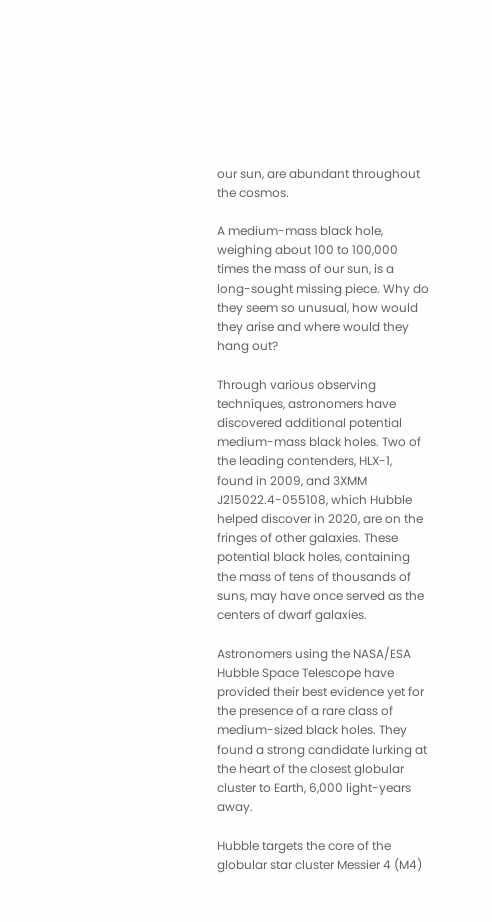our sun, are abundant throughout the cosmos.

A medium-mass black hole, weighing about 100 to 100,000 times the mass of our sun, is a long-sought missing piece. Why do they seem so unusual, how would they arise and where would they hang out?

Through various observing techniques, astronomers have discovered additional potential medium-mass black holes. Two of the leading contenders, HLX-1, found in 2009, and 3XMM J215022.4-055108, which Hubble helped discover in 2020, are on the fringes of other galaxies. These potential black holes, containing the mass of tens of thousands of suns, may have once served as the centers of dwarf galaxies.

Astronomers using the NASA/ESA Hubble Space Telescope have provided their best evidence yet for the presence of a rare class of medium-sized black holes. They found a strong candidate lurking at the heart of the closest globular cluster to Earth, 6,000 light-years away.

Hubble targets the core of the globular star cluster Messier 4 (M4)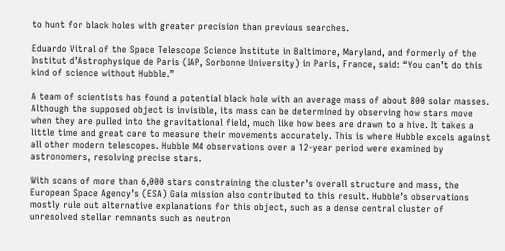to hunt for black holes with greater precision than previous searches.

Eduardo Vitral of the Space Telescope Science Institute in Baltimore, Maryland, and formerly of the Institut d’Astrophysique de Paris (IAP, Sorbonne University) in Paris, France, said: “You can’t do this kind of science without Hubble.”

A team of scientists has found a potential black hole with an average mass of about 800 solar masses. Although the supposed object is invisible, its mass can be determined by observing how stars move when they are pulled into the gravitational field, much like how bees are drawn to a hive. It takes a little time and great care to measure their movements accurately. This is where Hubble excels against all other modern telescopes. Hubble M4 observations over a 12-year period were examined by astronomers, resolving precise stars.

With scans of more than 6,000 stars constraining the cluster’s overall structure and mass, the European Space Agency’s (ESA) Gaia mission also contributed to this result. Hubble’s observations mostly rule out alternative explanations for this object, such as a dense central cluster of unresolved stellar remnants such as neutron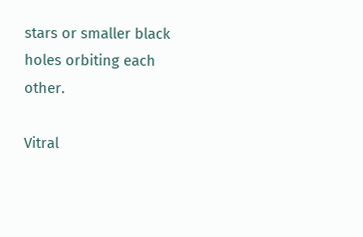stars or smaller black holes orbiting each other.

Vitral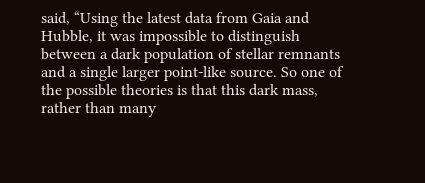said, “Using the latest data from Gaia and Hubble, it was impossible to distinguish between a dark population of stellar remnants and a single larger point-like source. So one of the possible theories is that this dark mass, rather than many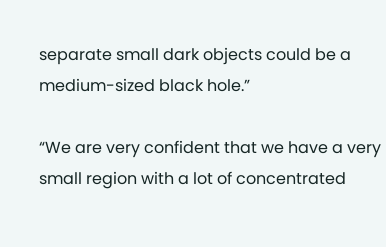separate small dark objects could be a medium-sized black hole.”

“We are very confident that we have a very small region with a lot of concentrated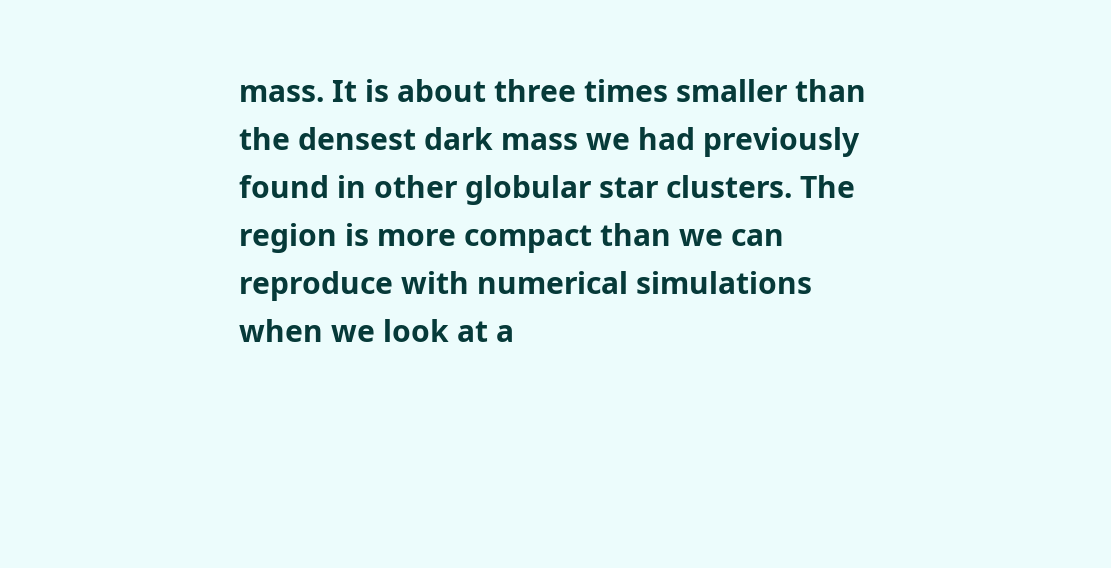mass. It is about three times smaller than the densest dark mass we had previously found in other globular star clusters. The region is more compact than we can reproduce with numerical simulations when we look at a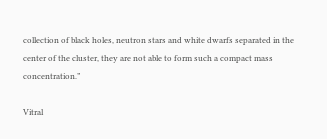collection of black holes, neutron stars and white dwarfs separated in the center of the cluster, they are not able to form such a compact mass concentration.”

Vitral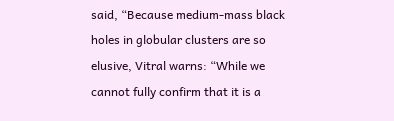said, “Because medium-mass black holes in globular clusters are so elusive, Vitral warns: “While we cannot fully confirm that it is a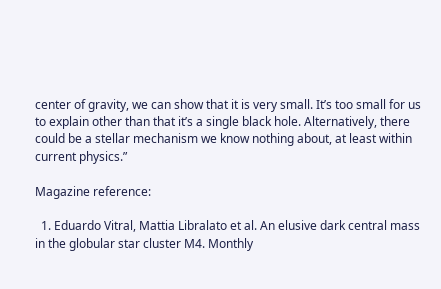center of gravity, we can show that it is very small. It’s too small for us to explain other than that it’s a single black hole. Alternatively, there could be a stellar mechanism we know nothing about, at least within current physics.”

Magazine reference:

  1. Eduardo Vitral, Mattia Libralato et al. An elusive dark central mass in the globular star cluster M4. Monthly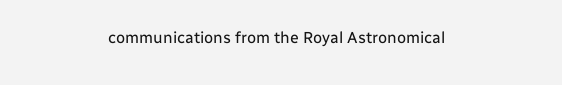communications from the Royal Astronomical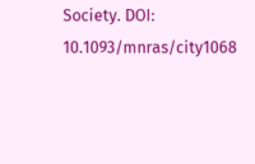Society. DOI: 10.1093/mnras/city1068